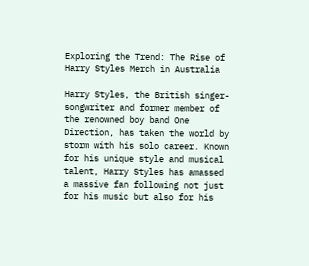Exploring the Trend: The Rise of Harry Styles Merch in Australia

Harry Styles, the British singer-songwriter and former member of the renowned boy band One Direction, has taken the world by storm with his solo career. Known for his unique style and musical talent, Harry Styles has amassed a massive fan following not just for his music but also for his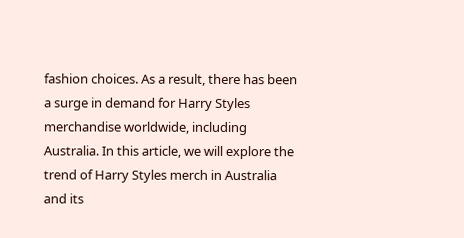fashion choices. As a result, there has been a surge in demand for Harry Styles merchandise worldwide, including Australia. In this article, we will explore the trend of Harry Styles merch in Australia and its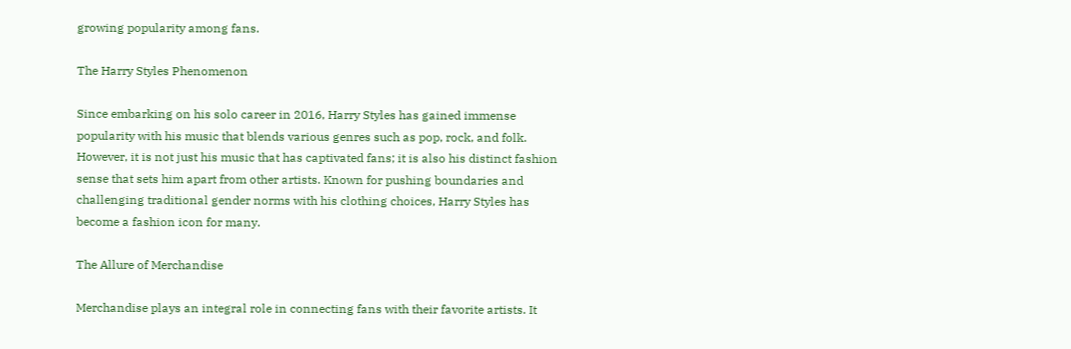growing popularity among fans.

The Harry Styles Phenomenon

Since embarking on his solo career in 2016, Harry Styles has gained immense popularity with his music that blends various genres such as pop, rock, and folk. However, it is not just his music that has captivated fans; it is also his distinct fashion sense that sets him apart from other artists. Known for pushing boundaries and challenging traditional gender norms with his clothing choices, Harry Styles has become a fashion icon for many.

The Allure of Merchandise

Merchandise plays an integral role in connecting fans with their favorite artists. It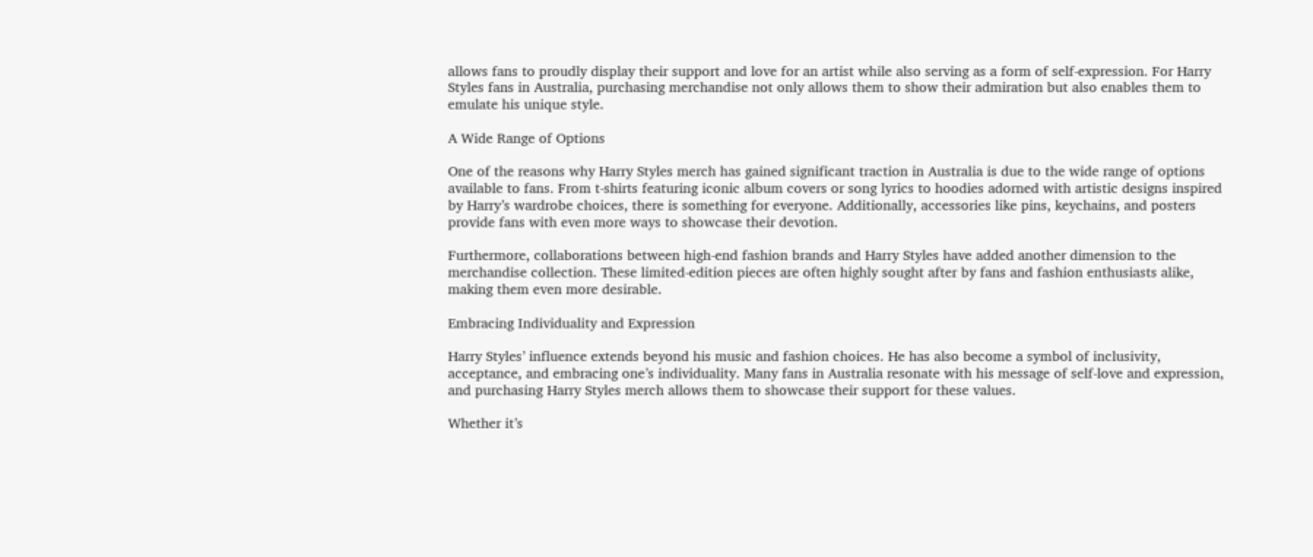allows fans to proudly display their support and love for an artist while also serving as a form of self-expression. For Harry Styles fans in Australia, purchasing merchandise not only allows them to show their admiration but also enables them to emulate his unique style.

A Wide Range of Options

One of the reasons why Harry Styles merch has gained significant traction in Australia is due to the wide range of options available to fans. From t-shirts featuring iconic album covers or song lyrics to hoodies adorned with artistic designs inspired by Harry’s wardrobe choices, there is something for everyone. Additionally, accessories like pins, keychains, and posters provide fans with even more ways to showcase their devotion.

Furthermore, collaborations between high-end fashion brands and Harry Styles have added another dimension to the merchandise collection. These limited-edition pieces are often highly sought after by fans and fashion enthusiasts alike, making them even more desirable.

Embracing Individuality and Expression

Harry Styles’ influence extends beyond his music and fashion choices. He has also become a symbol of inclusivity, acceptance, and embracing one’s individuality. Many fans in Australia resonate with his message of self-love and expression, and purchasing Harry Styles merch allows them to showcase their support for these values.

Whether it’s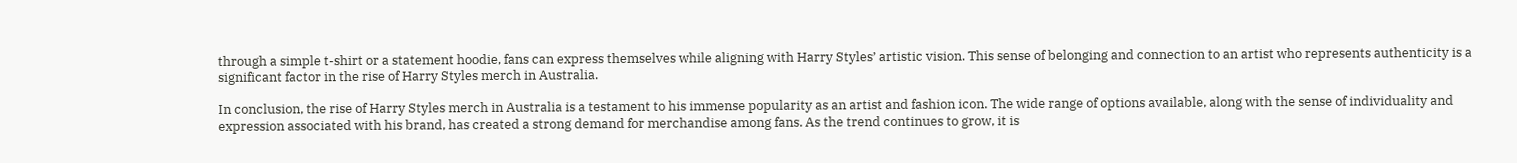through a simple t-shirt or a statement hoodie, fans can express themselves while aligning with Harry Styles’ artistic vision. This sense of belonging and connection to an artist who represents authenticity is a significant factor in the rise of Harry Styles merch in Australia.

In conclusion, the rise of Harry Styles merch in Australia is a testament to his immense popularity as an artist and fashion icon. The wide range of options available, along with the sense of individuality and expression associated with his brand, has created a strong demand for merchandise among fans. As the trend continues to grow, it is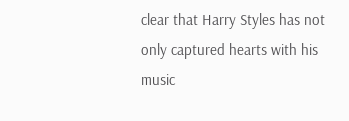clear that Harry Styles has not only captured hearts with his music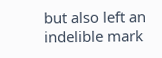but also left an indelible mark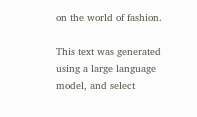on the world of fashion.

This text was generated using a large language model, and select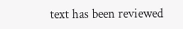text has been reviewed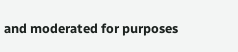and moderated for purposes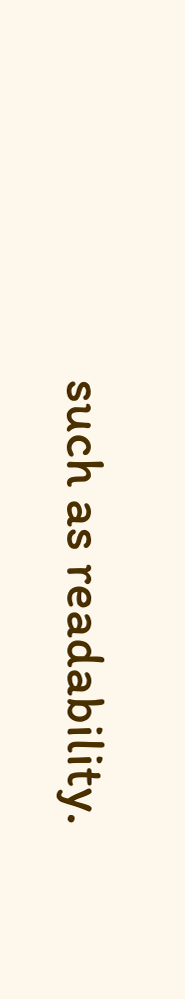such as readability.